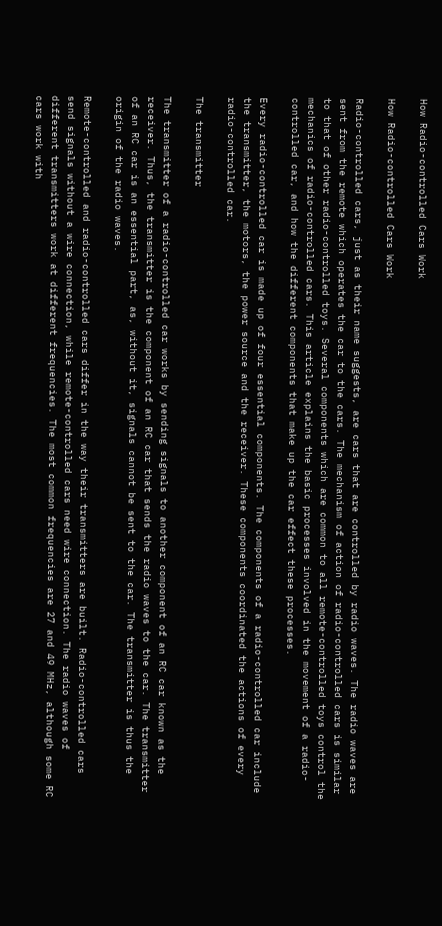How Radio-controlled Cars Work

How Radio-controlled Cars Work

Radio-controlled cars, just as their name suggests, are cars that are controlled by radio waves. The radio waves are sent from the remote which operates the car to the cars. The mechanism of action of radio-controlled cars is similar to that of other radio-controlled toys. Several components which are common to all remote-controlled toys control the mechanics of radio-controlled cars. This article explains the basic processes involved in the movement of a radio-controlled car, and how the different components that make up the car effect these processes.

Every radio-controlled car is made up of four essential components. The components of a radio-controlled car include the transmitter, the motors, the power source and the receiver. These components coordinated the actions of every radio-controlled car.

The transmitter

The transmitter of a radio-controlled car works by sending signals to another component of an RC car known as the receiver. Thus, the transmitter is the component of an RC car that sends the radio waves to the car. The transmitter of an RC car is an essential part, as, without it, signals cannot be sent to the car. The transmitter is thus the origin of the radio waves.

Remote-controlled and radio-controlled cars differ in the way their transmitters are built. Radio-controlled cars send signals without a wire connection, while remote-controlled cars need wire connection. The radio waves of different transmitters work at different frequencies. The most common frequencies are 27 and 49 MHz, although some RC cars work with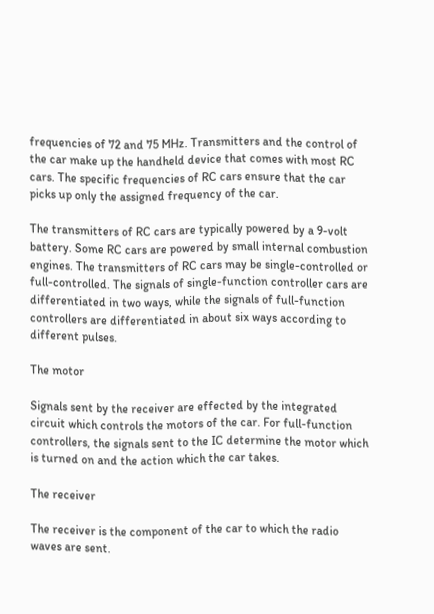frequencies of 72 and 75 MHz. Transmitters and the control of the car make up the handheld device that comes with most RC cars. The specific frequencies of RC cars ensure that the car picks up only the assigned frequency of the car.

The transmitters of RC cars are typically powered by a 9-volt battery. Some RC cars are powered by small internal combustion engines. The transmitters of RC cars may be single-controlled or full-controlled. The signals of single-function controller cars are differentiated in two ways, while the signals of full-function controllers are differentiated in about six ways according to different pulses.

The motor

Signals sent by the receiver are effected by the integrated circuit which controls the motors of the car. For full-function controllers, the signals sent to the IC determine the motor which is turned on and the action which the car takes.

The receiver

The receiver is the component of the car to which the radio waves are sent.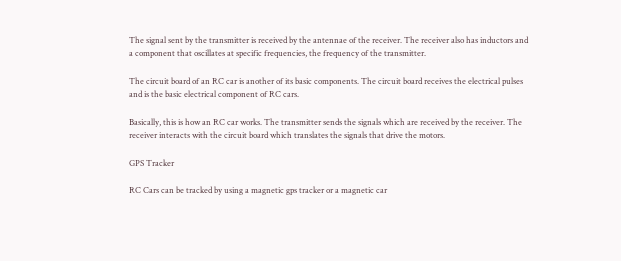The signal sent by the transmitter is received by the antennae of the receiver. The receiver also has inductors and a component that oscillates at specific frequencies, the frequency of the transmitter.

The circuit board of an RC car is another of its basic components. The circuit board receives the electrical pulses and is the basic electrical component of RC cars.

Basically, this is how an RC car works. The transmitter sends the signals which are received by the receiver. The receiver interacts with the circuit board which translates the signals that drive the motors.

GPS Tracker

RC Cars can be tracked by using a magnetic gps tracker or a magnetic car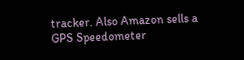tracker. Also Amazon sells a  GPS Speedometer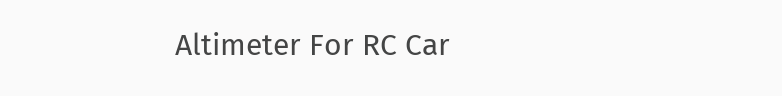Altimeter For RC Car